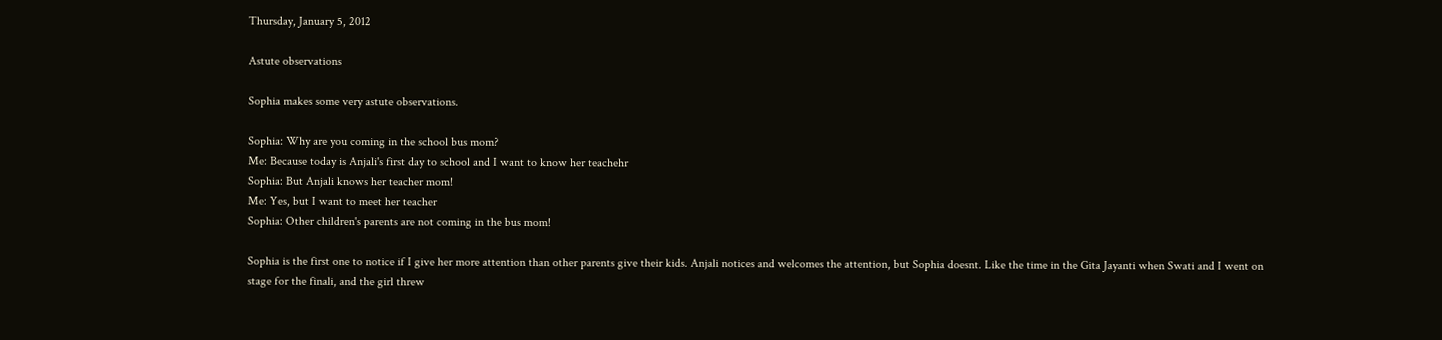Thursday, January 5, 2012

Astute observations

Sophia makes some very astute observations.

Sophia: Why are you coming in the school bus mom?
Me: Because today is Anjali's first day to school and I want to know her teachehr
Sophia: But Anjali knows her teacher mom!
Me: Yes, but I want to meet her teacher
Sophia: Other children's parents are not coming in the bus mom!

Sophia is the first one to notice if I give her more attention than other parents give their kids. Anjali notices and welcomes the attention, but Sophia doesnt. Like the time in the Gita Jayanti when Swati and I went on stage for the finali, and the girl threw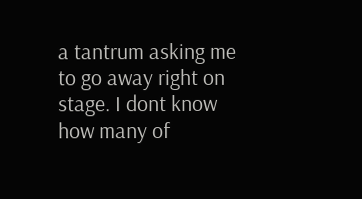a tantrum asking me to go away right on stage. I dont know how many of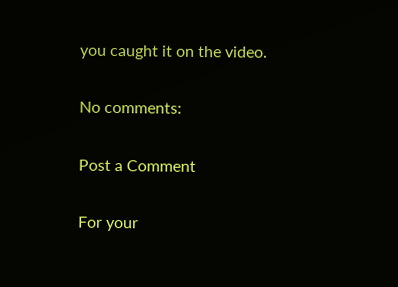you caught it on the video.

No comments:

Post a Comment

For your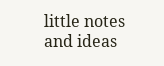little notes and ideas